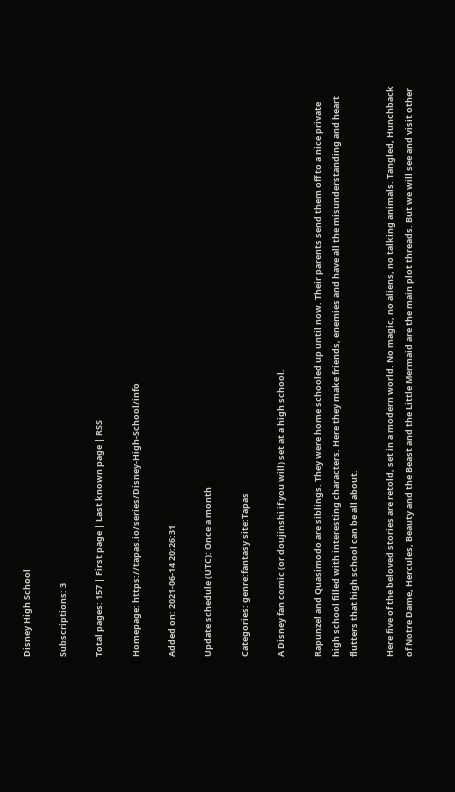Disney High School

Subscriptions: 3

Total pages: 157 | First page | Last known page | RSS

Homepage: https://tapas.io/series/Disney-High-School/info

Added on: 2021-06-14 20:26:31

Update schedule (UTC): Once a month

Categories: genre:fantasy site:Tapas

A Disney fan comic (or doujinshi if you will) set at a high school.

Rapunzel and Quasimodo are siblings. They were home schooled up until now. Their parents send them off to a nice private high school filled with interesting characters. Here they make friends, enemies and have all the misunderstanding and heart flutters that high school can be all about.

Here five of the beloved stories are retold, set in a modern world. No magic, no aliens, no talking animals. Tangled, Hunchback of Notre Dame, Hercules, Beauty and the Beast and the Little Mermaid are the main plot threads. But we will see and visit other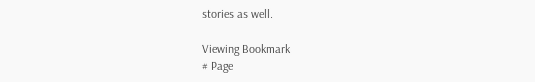stories as well.

Viewing Bookmark
# Page